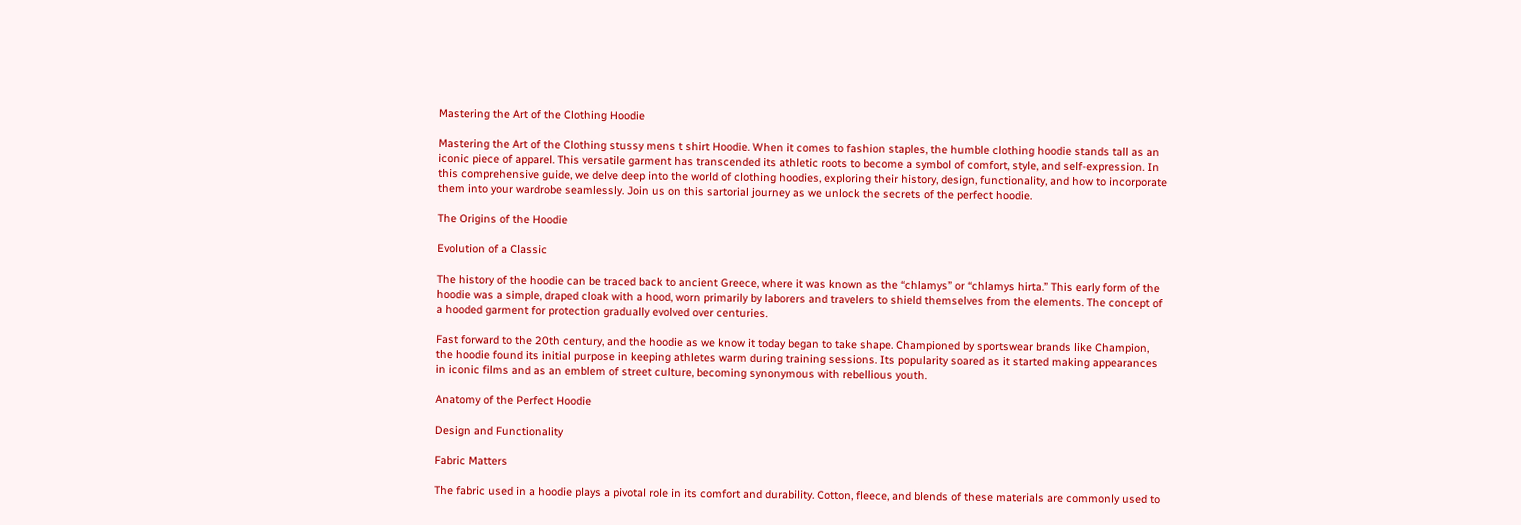Mastering the Art of the Clothing Hoodie

Mastering the Art of the Clothing stussy mens t shirt Hoodie. When it comes to fashion staples, the humble clothing hoodie stands tall as an iconic piece of apparel. This versatile garment has transcended its athletic roots to become a symbol of comfort, style, and self-expression. In this comprehensive guide, we delve deep into the world of clothing hoodies, exploring their history, design, functionality, and how to incorporate them into your wardrobe seamlessly. Join us on this sartorial journey as we unlock the secrets of the perfect hoodie.

The Origins of the Hoodie

Evolution of a Classic

The history of the hoodie can be traced back to ancient Greece, where it was known as the “chlamys” or “chlamys hirta.” This early form of the hoodie was a simple, draped cloak with a hood, worn primarily by laborers and travelers to shield themselves from the elements. The concept of a hooded garment for protection gradually evolved over centuries.

Fast forward to the 20th century, and the hoodie as we know it today began to take shape. Championed by sportswear brands like Champion, the hoodie found its initial purpose in keeping athletes warm during training sessions. Its popularity soared as it started making appearances in iconic films and as an emblem of street culture, becoming synonymous with rebellious youth.

Anatomy of the Perfect Hoodie

Design and Functionality

Fabric Matters

The fabric used in a hoodie plays a pivotal role in its comfort and durability. Cotton, fleece, and blends of these materials are commonly used to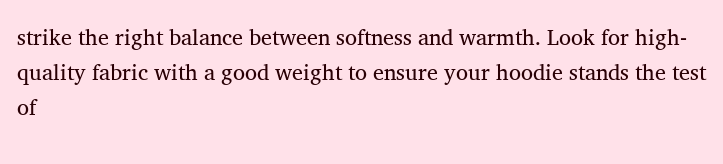strike the right balance between softness and warmth. Look for high-quality fabric with a good weight to ensure your hoodie stands the test of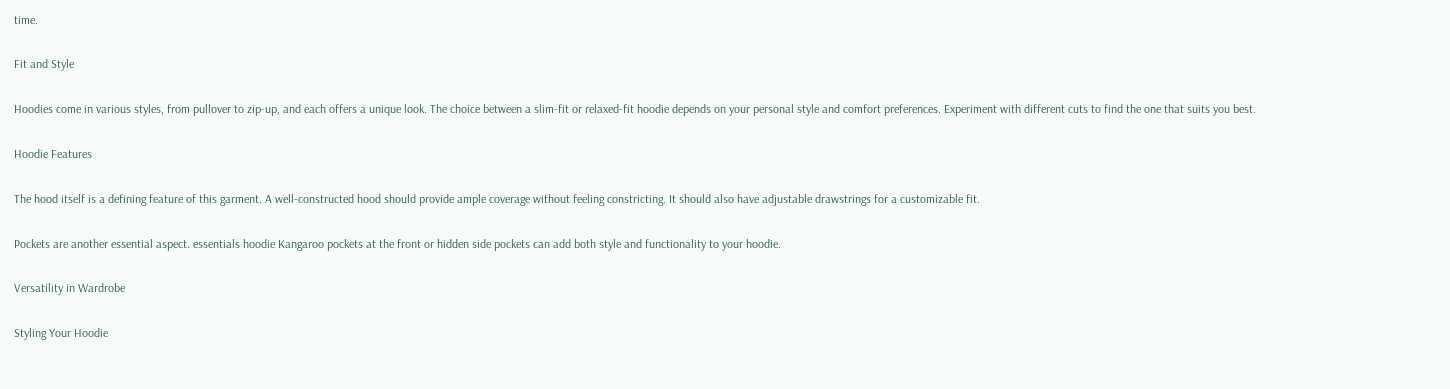time.

Fit and Style

Hoodies come in various styles, from pullover to zip-up, and each offers a unique look. The choice between a slim-fit or relaxed-fit hoodie depends on your personal style and comfort preferences. Experiment with different cuts to find the one that suits you best.

Hoodie Features

The hood itself is a defining feature of this garment. A well-constructed hood should provide ample coverage without feeling constricting. It should also have adjustable drawstrings for a customizable fit.

Pockets are another essential aspect. essentials hoodie Kangaroo pockets at the front or hidden side pockets can add both style and functionality to your hoodie.

Versatility in Wardrobe

Styling Your Hoodie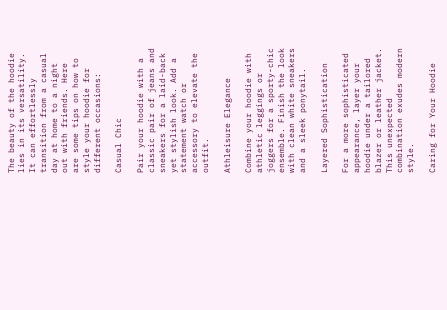The beauty of the hoodie lies in its versatility. It can effortlessly transition from a casual day at home to a night out with friends. Here are some tips on how to style your hoodie for different occasions:

Casual Chic

Pair your hoodie with a classic pair of jeans and sneakers for a laid-back yet stylish look. Add a statement watch or accessory to elevate the outfit.

Athleisure Elegance

Combine your hoodie with athletic leggings or joggers for a sporty-chic ensemble. Finish the look with clean white sneakers and a sleek ponytail.

Layered Sophistication

For a more sophisticated appearance, layer your hoodie under a tailored blazer or leather jacket. This unexpected combination exudes modern style.

Caring for Your Hoodie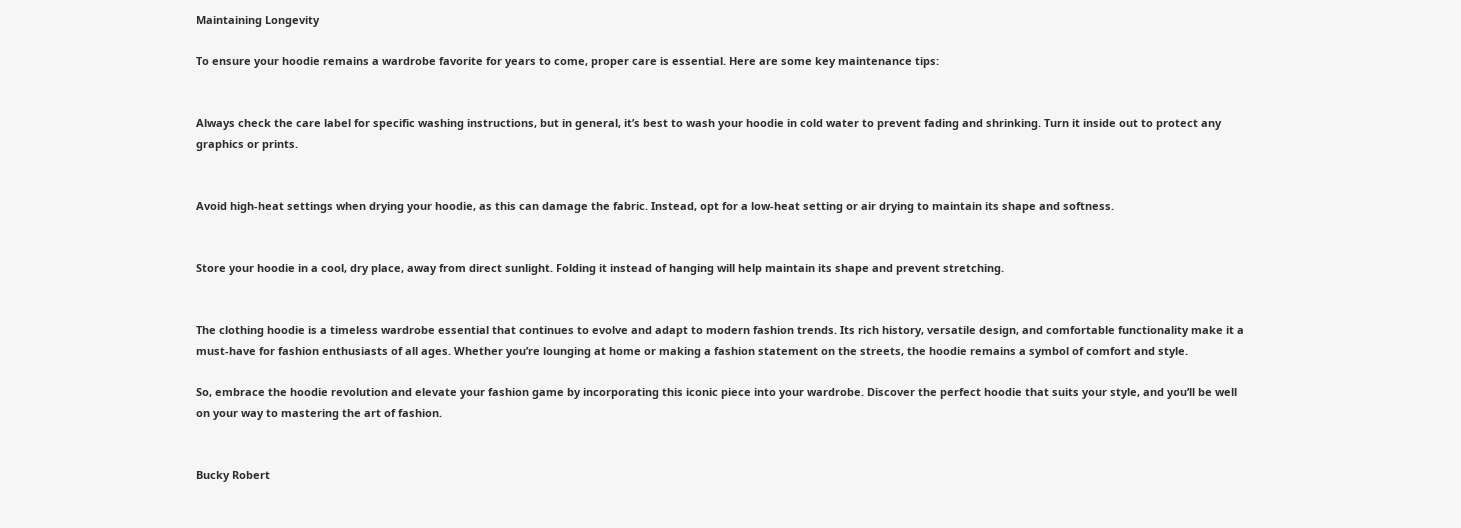Maintaining Longevity

To ensure your hoodie remains a wardrobe favorite for years to come, proper care is essential. Here are some key maintenance tips:


Always check the care label for specific washing instructions, but in general, it’s best to wash your hoodie in cold water to prevent fading and shrinking. Turn it inside out to protect any graphics or prints.


Avoid high-heat settings when drying your hoodie, as this can damage the fabric. Instead, opt for a low-heat setting or air drying to maintain its shape and softness.


Store your hoodie in a cool, dry place, away from direct sunlight. Folding it instead of hanging will help maintain its shape and prevent stretching.


The clothing hoodie is a timeless wardrobe essential that continues to evolve and adapt to modern fashion trends. Its rich history, versatile design, and comfortable functionality make it a must-have for fashion enthusiasts of all ages. Whether you’re lounging at home or making a fashion statement on the streets, the hoodie remains a symbol of comfort and style.

So, embrace the hoodie revolution and elevate your fashion game by incorporating this iconic piece into your wardrobe. Discover the perfect hoodie that suits your style, and you’ll be well on your way to mastering the art of fashion.


Bucky Robert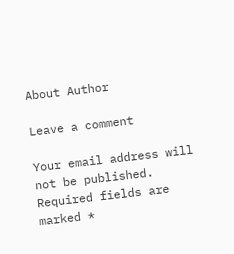About Author

Leave a comment

Your email address will not be published. Required fields are marked *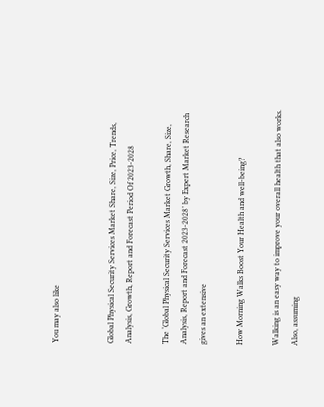You may also like


Global Physical Security Services Market Share, Size, Price, Trends, Analysis, Growth, Report and Forecast Period Of 2023-2028

The ‘Global Physical Security Services Market Growth, Share, Size, Analysis, Report and Forecast 2023-2028’ by Expert Market Research gives an extensive

How Morning Walks Boost Your Health and well-being?

Walking is an easy way to improve your overall health that also works. Also, assuming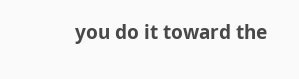you do it toward the